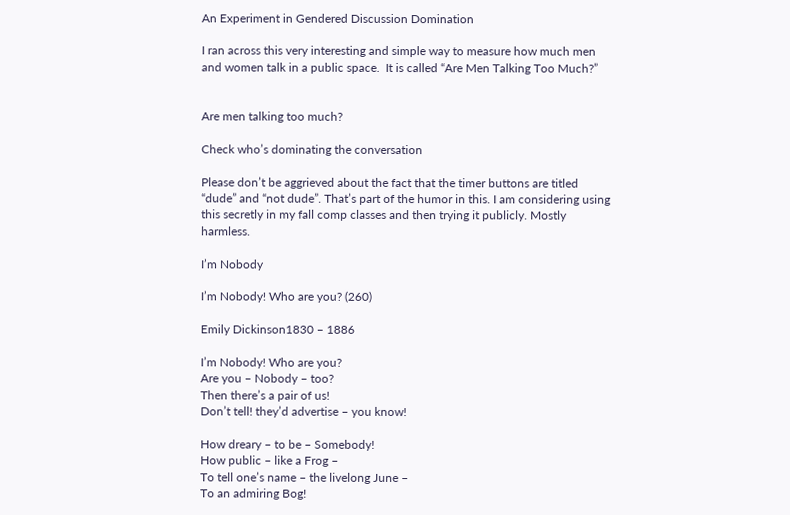An Experiment in Gendered Discussion Domination

I ran across this very interesting and simple way to measure how much men and women talk in a public space.  It is called “Are Men Talking Too Much?”


Are men talking too much?

Check who’s dominating the conversation

Please don’t be aggrieved about the fact that the timer buttons are titled “dude” and “not dude”. That’s part of the humor in this. I am considering using this secretly in my fall comp classes and then trying it publicly. Mostly harmless.

I’m Nobody

I’m Nobody! Who are you? (260)

Emily Dickinson1830 – 1886

I’m Nobody! Who are you?
Are you – Nobody – too?
Then there’s a pair of us!
Don’t tell! they’d advertise – you know!

How dreary – to be – Somebody!
How public – like a Frog –
To tell one’s name – the livelong June –
To an admiring Bog!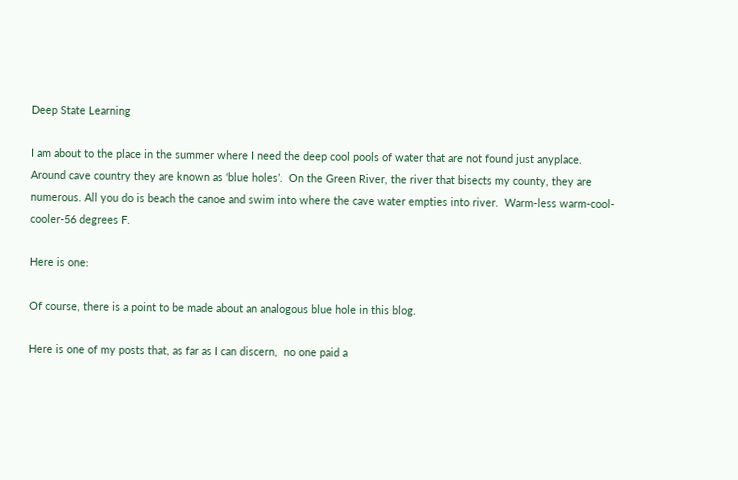Deep State Learning

I am about to the place in the summer where I need the deep cool pools of water that are not found just anyplace.  Around cave country they are known as ‘blue holes’.  On the Green River, the river that bisects my county, they are numerous. All you do is beach the canoe and swim into where the cave water empties into river.  Warm-less warm-cool-cooler-56 degrees F.

Here is one:

Of course, there is a point to be made about an analogous blue hole in this blog.

Here is one of my posts that, as far as I can discern,  no one paid a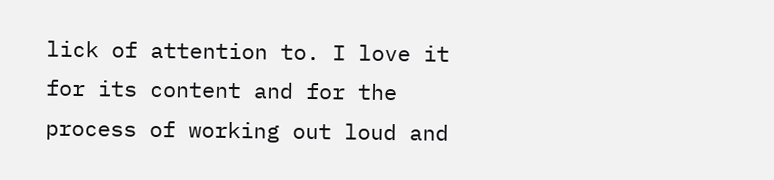lick of attention to. I love it for its content and for the process of working out loud and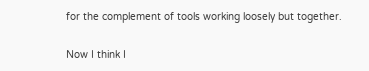for the complement of tools working loosely but together.

Now I think I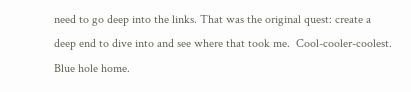need to go deep into the links. That was the original quest: create a deep end to dive into and see where that took me.  Cool-cooler-coolest. Blue hole home.